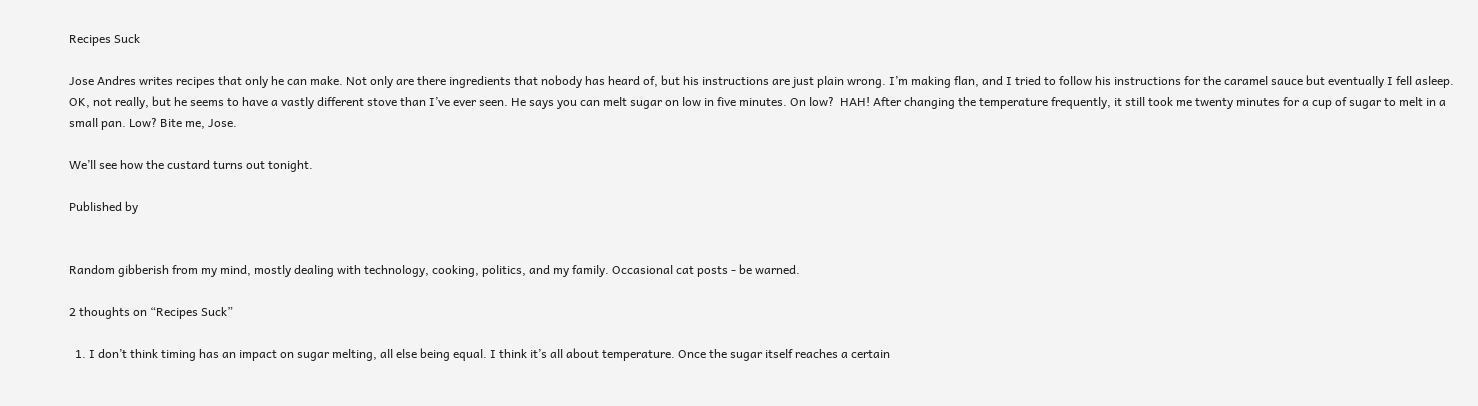Recipes Suck

Jose Andres writes recipes that only he can make. Not only are there ingredients that nobody has heard of, but his instructions are just plain wrong. I’m making flan, and I tried to follow his instructions for the caramel sauce but eventually I fell asleep.  OK, not really, but he seems to have a vastly different stove than I’ve ever seen. He says you can melt sugar on low in five minutes. On low?  HAH! After changing the temperature frequently, it still took me twenty minutes for a cup of sugar to melt in a small pan. Low? Bite me, Jose.

We’ll see how the custard turns out tonight.

Published by


Random gibberish from my mind, mostly dealing with technology, cooking, politics, and my family. Occasional cat posts - be warned.

2 thoughts on “Recipes Suck”

  1. I don’t think timing has an impact on sugar melting, all else being equal. I think it’s all about temperature. Once the sugar itself reaches a certain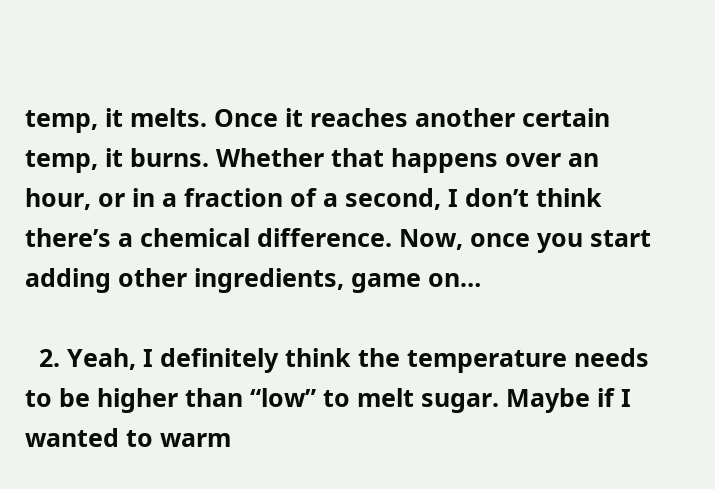temp, it melts. Once it reaches another certain temp, it burns. Whether that happens over an hour, or in a fraction of a second, I don’t think there’s a chemical difference. Now, once you start adding other ingredients, game on…

  2. Yeah, I definitely think the temperature needs to be higher than “low” to melt sugar. Maybe if I wanted to warm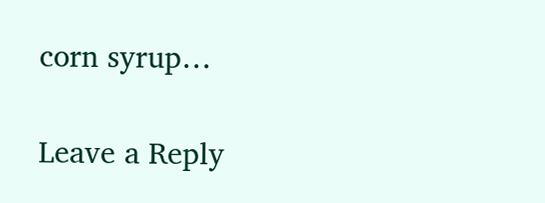corn syrup…

Leave a Reply